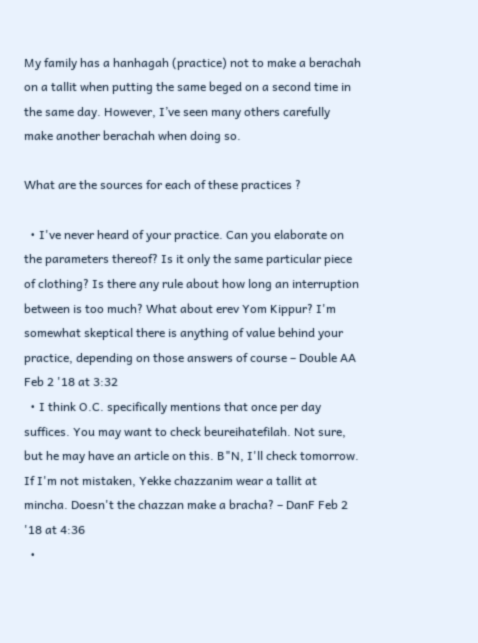My family has a hanhagah (practice) not to make a berachah on a tallit when putting the same beged on a second time in the same day. However, I’ve seen many others carefully make another berachah when doing so.

What are the sources for each of these practices ?

  • I've never heard of your practice. Can you elaborate on the parameters thereof? Is it only the same particular piece of clothing? Is there any rule about how long an interruption between is too much? What about erev Yom Kippur? I'm somewhat skeptical there is anything of value behind your practice, depending on those answers of course – Double AA Feb 2 '18 at 3:32
  • I think O.C. specifically mentions that once per day suffices. You may want to check beureihatefilah. Not sure, but he may have an article on this. B"N, I'll check tomorrow. If I'm not mistaken, Yekke chazzanim wear a tallit at mincha. Doesn't the chazzan make a bracha? – DanF Feb 2 '18 at 4:36
  •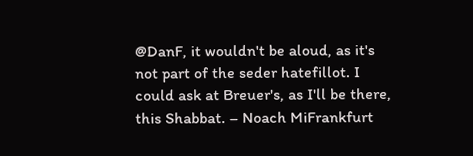@DanF, it wouldn't be aloud, as it's not part of the seder hatefillot. I could ask at Breuer's, as I'll be there, this Shabbat. – Noach MiFrankfurt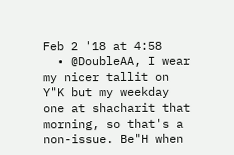Feb 2 '18 at 4:58
  • @DoubleAA, I wear my nicer tallit on Y"K but my weekday one at shacharit that morning, so that's a non-issue. Be"H when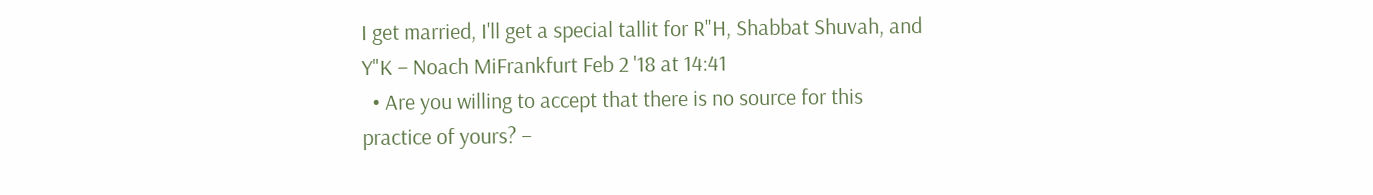I get married, I'll get a special tallit for R"H, Shabbat Shuvah, and Y"K – Noach MiFrankfurt Feb 2 '18 at 14:41
  • Are you willing to accept that there is no source for this practice of yours? –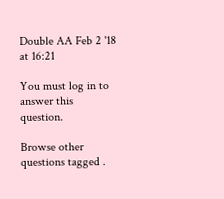Double AA Feb 2 '18 at 16:21

You must log in to answer this question.

Browse other questions tagged .